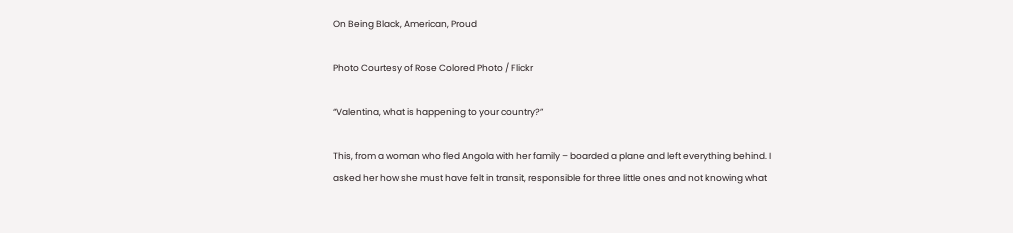On Being Black, American, Proud

Photo Courtesy of Rose Colored Photo / Flickr

“Valentina, what is happening to your country?”

This, from a woman who fled Angola with her family – boarded a plane and left everything behind. I asked her how she must have felt in transit, responsible for three little ones and not knowing what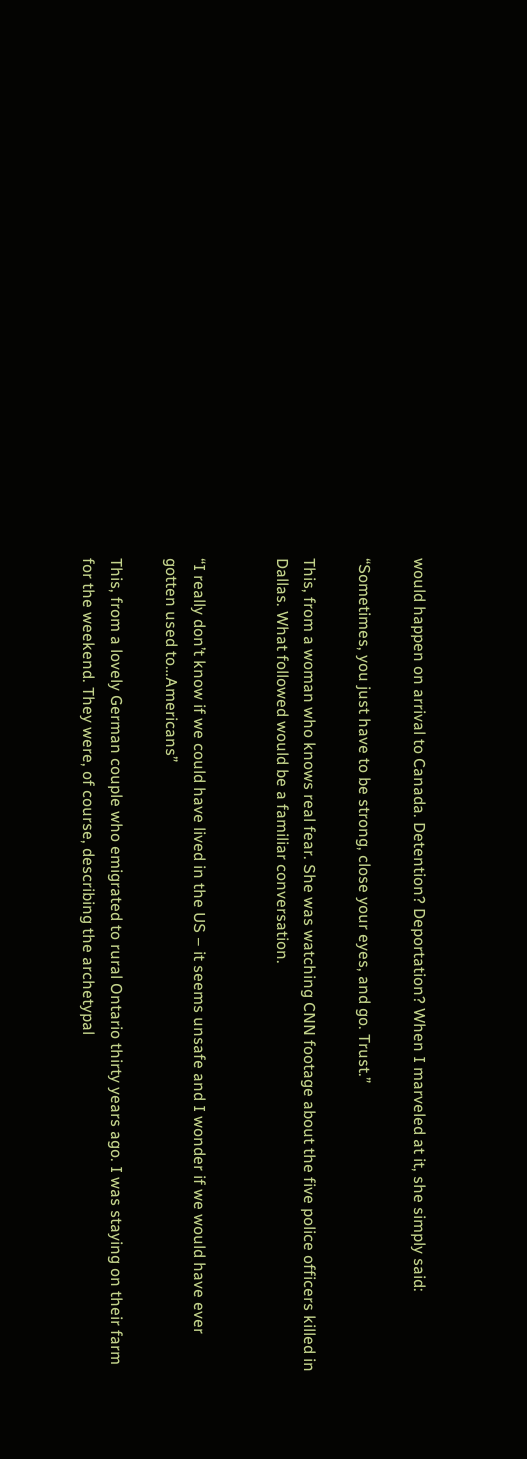would happen on arrival to Canada. Detention? Deportation? When I marveled at it, she simply said:

“Sometimes, you just have to be strong, close your eyes, and go. Trust.”

This, from a woman who knows real fear. She was watching CNN footage about the five police officers killed in Dallas. What followed would be a familiar conversation.


“I really don’t know if we could have lived in the US – it seems unsafe and I wonder if we would have ever gotten used to…Americans”

This, from a lovely German couple who emigrated to rural Ontario thirty years ago. I was staying on their farm for the weekend. They were, of course, describing the archetypal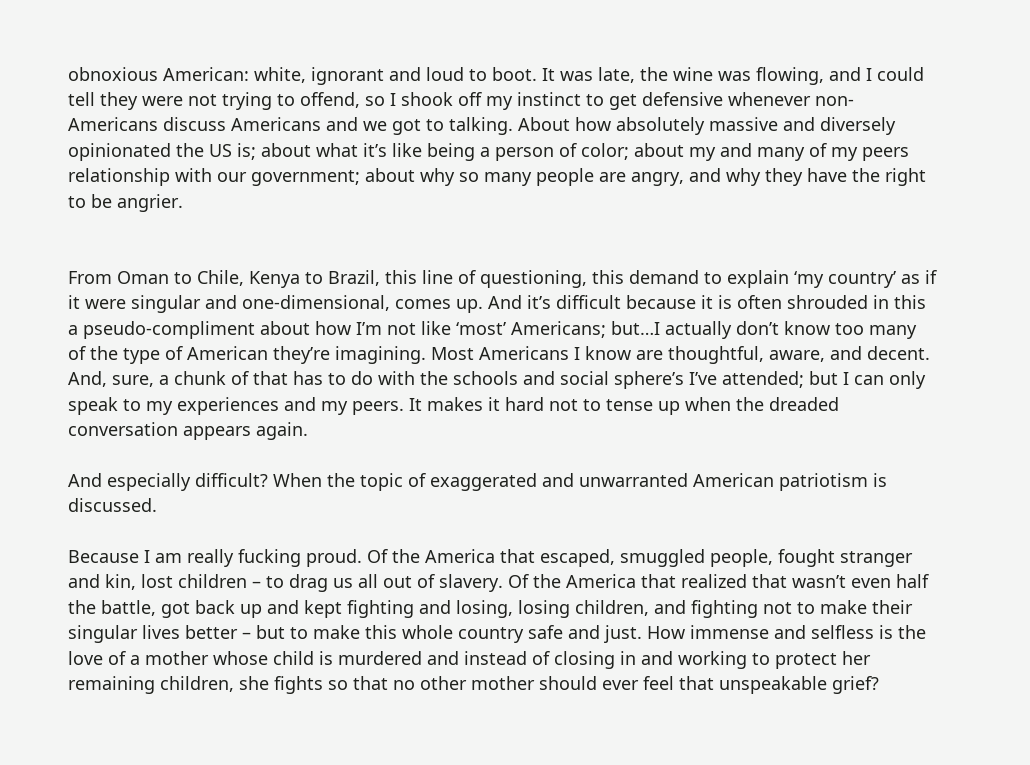obnoxious American: white, ignorant and loud to boot. It was late, the wine was flowing, and I could tell they were not trying to offend, so I shook off my instinct to get defensive whenever non-Americans discuss Americans and we got to talking. About how absolutely massive and diversely opinionated the US is; about what it’s like being a person of color; about my and many of my peers relationship with our government; about why so many people are angry, and why they have the right to be angrier.


From Oman to Chile, Kenya to Brazil, this line of questioning, this demand to explain ‘my country’ as if it were singular and one-dimensional, comes up. And it’s difficult because it is often shrouded in this a pseudo-compliment about how I’m not like ‘most’ Americans; but…I actually don’t know too many of the type of American they’re imagining. Most Americans I know are thoughtful, aware, and decent. And, sure, a chunk of that has to do with the schools and social sphere’s I’ve attended; but I can only speak to my experiences and my peers. It makes it hard not to tense up when the dreaded conversation appears again.

And especially difficult? When the topic of exaggerated and unwarranted American patriotism is discussed.

Because I am really fucking proud. Of the America that escaped, smuggled people, fought stranger and kin, lost children – to drag us all out of slavery. Of the America that realized that wasn’t even half the battle, got back up and kept fighting and losing, losing children, and fighting not to make their singular lives better – but to make this whole country safe and just. How immense and selfless is the love of a mother whose child is murdered and instead of closing in and working to protect her remaining children, she fights so that no other mother should ever feel that unspeakable grief?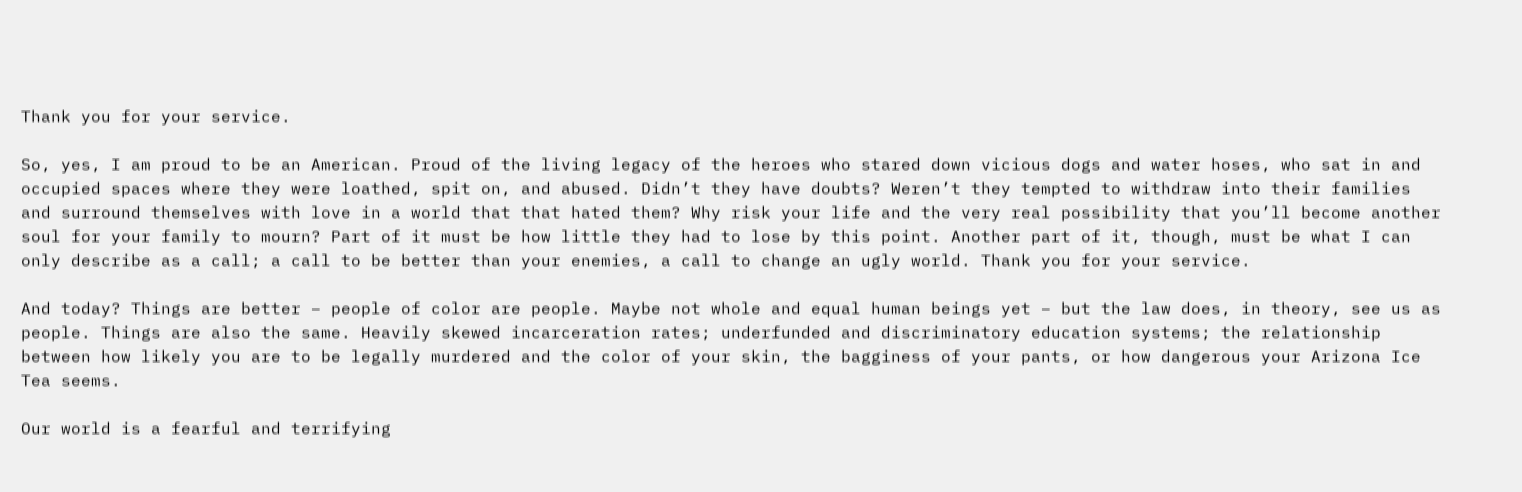Thank you for your service.

So, yes, I am proud to be an American. Proud of the living legacy of the heroes who stared down vicious dogs and water hoses, who sat in and occupied spaces where they were loathed, spit on, and abused. Didn’t they have doubts? Weren’t they tempted to withdraw into their families and surround themselves with love in a world that that hated them? Why risk your life and the very real possibility that you’ll become another soul for your family to mourn? Part of it must be how little they had to lose by this point. Another part of it, though, must be what I can only describe as a call; a call to be better than your enemies, a call to change an ugly world. Thank you for your service.

And today? Things are better – people of color are people. Maybe not whole and equal human beings yet – but the law does, in theory, see us as people. Things are also the same. Heavily skewed incarceration rates; underfunded and discriminatory education systems; the relationship between how likely you are to be legally murdered and the color of your skin, the bagginess of your pants, or how dangerous your Arizona Ice Tea seems.

Our world is a fearful and terrifying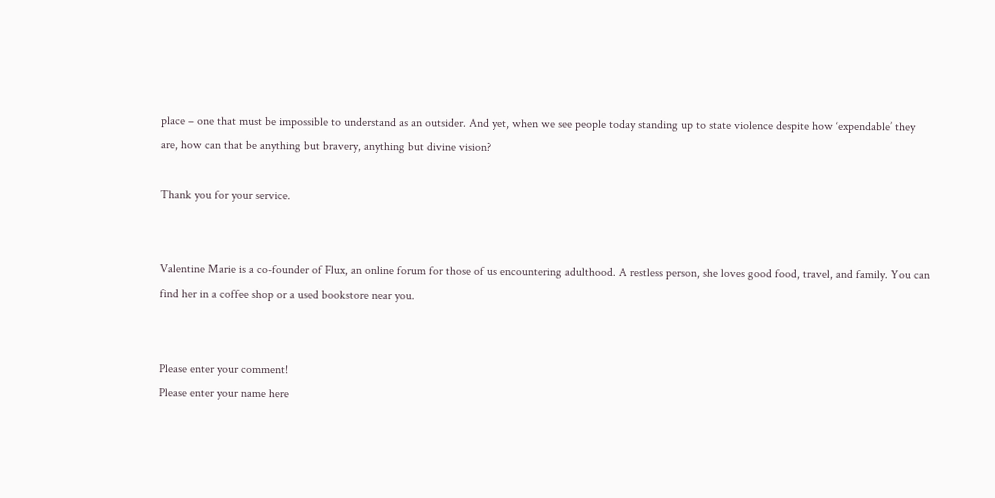place – one that must be impossible to understand as an outsider. And yet, when we see people today standing up to state violence despite how ‘expendable’ they are, how can that be anything but bravery, anything but divine vision?

Thank you for your service.


Valentine Marie is a co-founder of Flux, an online forum for those of us encountering adulthood. A restless person, she loves good food, travel, and family. You can find her in a coffee shop or a used bookstore near you.


Please enter your comment!
Please enter your name here